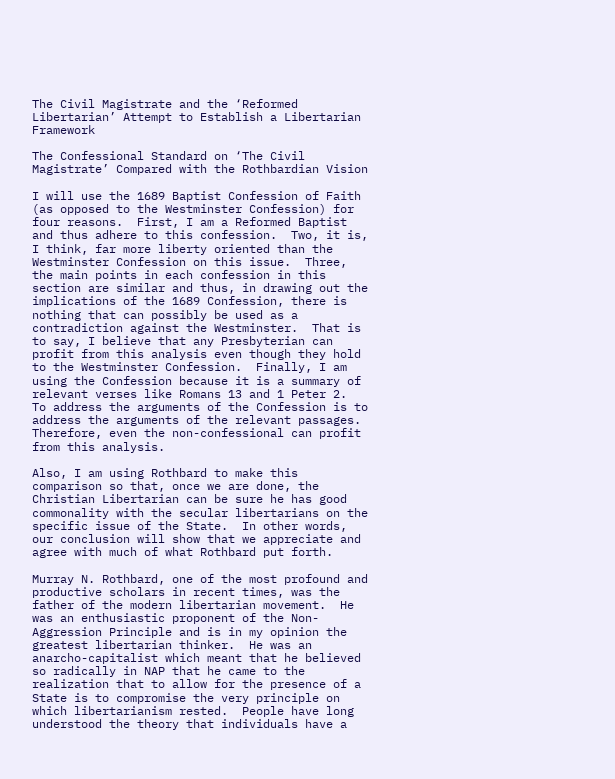The Civil Magistrate and the ‘Reformed Libertarian’ Attempt to Establish a Libertarian Framework

The Confessional Standard on ‘The Civil Magistrate’ Compared with the Rothbardian Vision

I will use the 1689 Baptist Confession of Faith (as opposed to the Westminster Confession) for four reasons.  First, I am a Reformed Baptist and thus adhere to this confession.  Two, it is, I think, far more liberty oriented than the Westminster Confession on this issue.  Three, the main points in each confession in this section are similar and thus, in drawing out the implications of the 1689 Confession, there is nothing that can possibly be used as a contradiction against the Westminster.  That is to say, I believe that any Presbyterian can profit from this analysis even though they hold to the Westminster Confession.  Finally, I am using the Confession because it is a summary of relevant verses like Romans 13 and 1 Peter 2.  To address the arguments of the Confession is to address the arguments of the relevant passages.  Therefore, even the non-confessional can profit from this analysis.

Also, I am using Rothbard to make this comparison so that, once we are done, the Christian Libertarian can be sure he has good commonality with the secular libertarians on the specific issue of the State.  In other words, our conclusion will show that we appreciate and agree with much of what Rothbard put forth.

Murray N. Rothbard, one of the most profound and productive scholars in recent times, was the father of the modern libertarian movement.  He was an enthusiastic proponent of the Non-Aggression Principle and is in my opinion the greatest libertarian thinker.  He was an anarcho-capitalist which meant that he believed so radically in NAP that he came to the realization that to allow for the presence of a State is to compromise the very principle on which libertarianism rested.  People have long understood the theory that individuals have a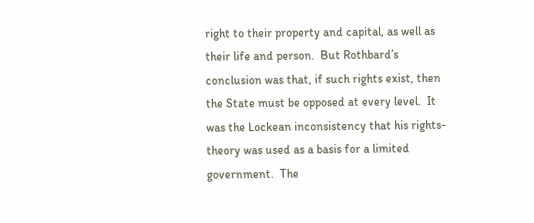right to their property and capital, as well as their life and person.  But Rothbard’s conclusion was that, if such rights exist, then the State must be opposed at every level.  It was the Lockean inconsistency that his rights-theory was used as a basis for a limited government.  The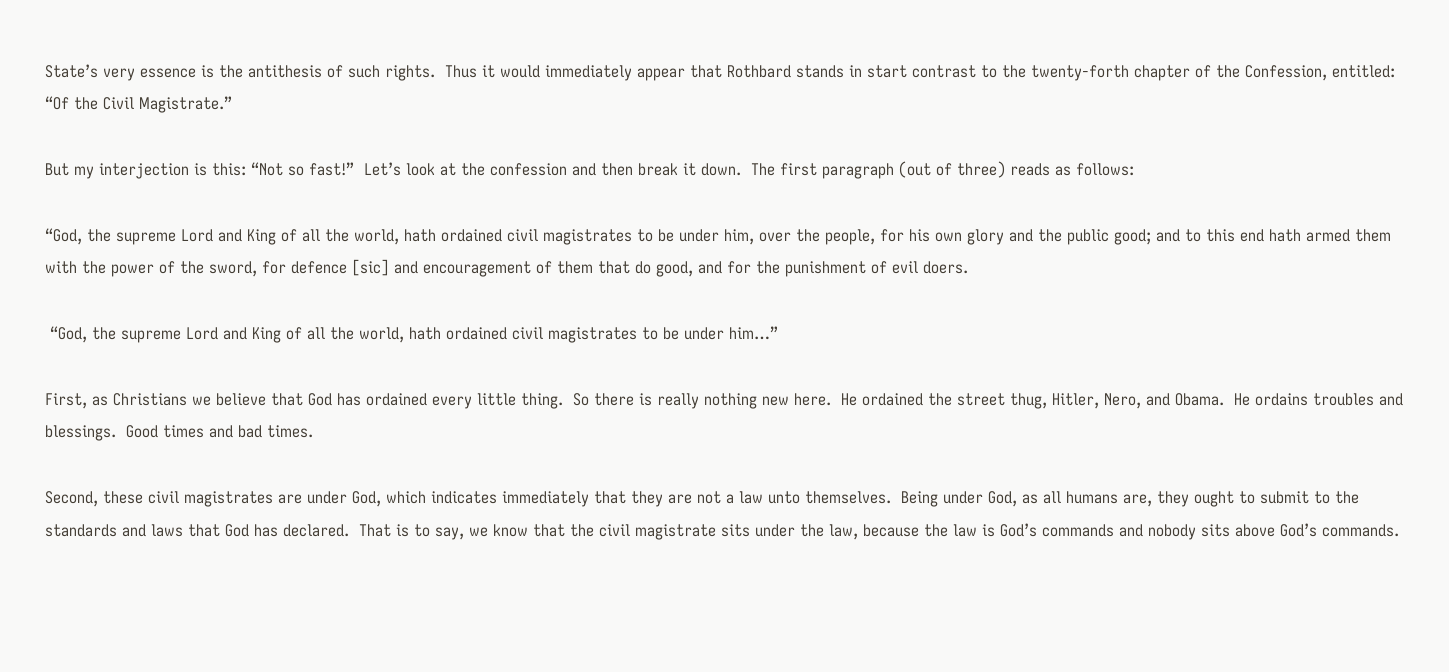State’s very essence is the antithesis of such rights.  Thus it would immediately appear that Rothbard stands in start contrast to the twenty-forth chapter of the Confession, entitled: “Of the Civil Magistrate.”

But my interjection is this: “Not so fast!”  Let’s look at the confession and then break it down.  The first paragraph (out of three) reads as follows:

“God, the supreme Lord and King of all the world, hath ordained civil magistrates to be under him, over the people, for his own glory and the public good; and to this end hath armed them with the power of the sword, for defence [sic] and encouragement of them that do good, and for the punishment of evil doers.

 “God, the supreme Lord and King of all the world, hath ordained civil magistrates to be under him…”

First, as Christians we believe that God has ordained every little thing.  So there is really nothing new here.  He ordained the street thug, Hitler, Nero, and Obama.  He ordains troubles and blessings.  Good times and bad times.

Second, these civil magistrates are under God, which indicates immediately that they are not a law unto themselves.  Being under God, as all humans are, they ought to submit to the standards and laws that God has declared.  That is to say, we know that the civil magistrate sits under the law, because the law is God’s commands and nobody sits above God’s commands.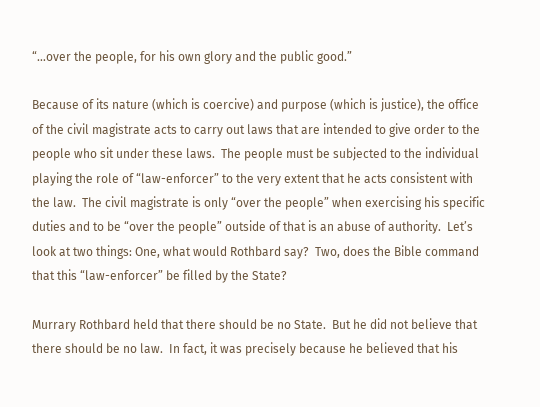“…over the people, for his own glory and the public good.”

Because of its nature (which is coercive) and purpose (which is justice), the office of the civil magistrate acts to carry out laws that are intended to give order to the people who sit under these laws.  The people must be subjected to the individual playing the role of “law-enforcer” to the very extent that he acts consistent with the law.  The civil magistrate is only “over the people” when exercising his specific duties and to be “over the people” outside of that is an abuse of authority.  Let’s look at two things: One, what would Rothbard say?  Two, does the Bible command that this “law-enforcer” be filled by the State?

Murrary Rothbard held that there should be no State.  But he did not believe that there should be no law.  In fact, it was precisely because he believed that his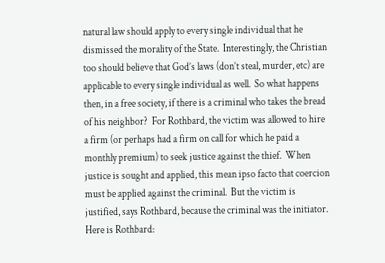natural law should apply to every single individual that he dismissed the morality of the State.  Interestingly, the Christian too should believe that God’s laws (don’t steal, murder, etc) are applicable to every single individual as well.  So what happens then, in a free society, if there is a criminal who takes the bread of his neighbor?  For Rothbard, the victim was allowed to hire a firm (or perhaps had a firm on call for which he paid a monthly premium) to seek justice against the thief.  When justice is sought and applied, this mean ipso facto that coercion must be applied against the criminal.  But the victim is justified, says Rothbard, because the criminal was the initiator.  Here is Rothbard: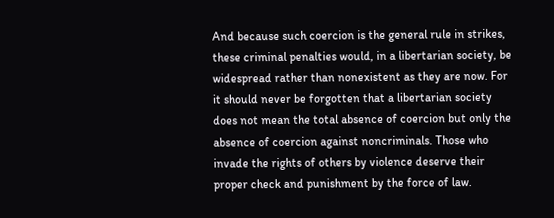And because such coercion is the general rule in strikes, these criminal penalties would, in a libertarian society, be widespread rather than nonexistent as they are now. For it should never be forgotten that a libertarian society does not mean the total absence of coercion but only the absence of coercion against noncriminals. Those who invade the rights of others by violence deserve their proper check and punishment by the force of law.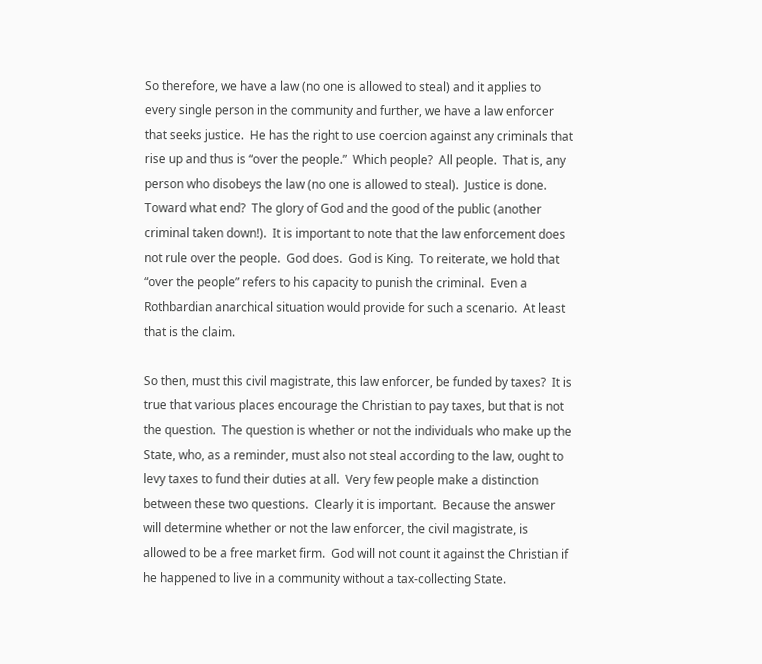So therefore, we have a law (no one is allowed to steal) and it applies to every single person in the community and further, we have a law enforcer that seeks justice.  He has the right to use coercion against any criminals that rise up and thus is “over the people.”  Which people?  All people.  That is, any person who disobeys the law (no one is allowed to steal).  Justice is done.  Toward what end?  The glory of God and the good of the public (another criminal taken down!).  It is important to note that the law enforcement does not rule over the people.  God does.  God is King.  To reiterate, we hold that “over the people” refers to his capacity to punish the criminal.  Even a Rothbardian anarchical situation would provide for such a scenario.  At least that is the claim.

So then, must this civil magistrate, this law enforcer, be funded by taxes?  It is true that various places encourage the Christian to pay taxes, but that is not the question.  The question is whether or not the individuals who make up the State, who, as a reminder, must also not steal according to the law, ought to levy taxes to fund their duties at all.  Very few people make a distinction between these two questions.  Clearly it is important.  Because the answer will determine whether or not the law enforcer, the civil magistrate, is allowed to be a free market firm.  God will not count it against the Christian if he happened to live in a community without a tax-collecting State.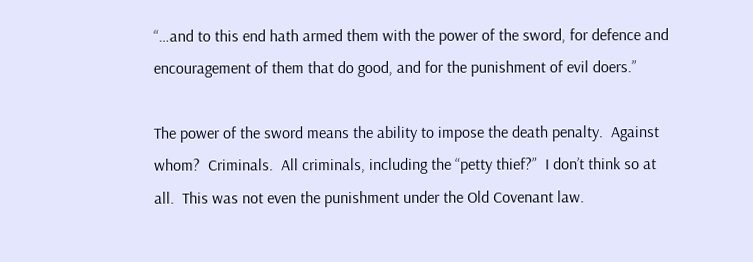“…and to this end hath armed them with the power of the sword, for defence and encouragement of them that do good, and for the punishment of evil doers.”

The power of the sword means the ability to impose the death penalty.  Against whom?  Criminals.  All criminals, including the “petty thief?”  I don’t think so at all.  This was not even the punishment under the Old Covenant law.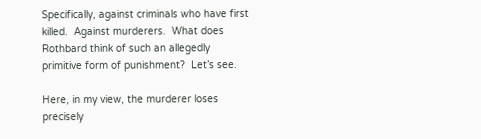Specifically, against criminals who have first killed.  Against murderers.  What does Rothbard think of such an allegedly primitive form of punishment?  Let’s see.

Here, in my view, the murderer loses precisely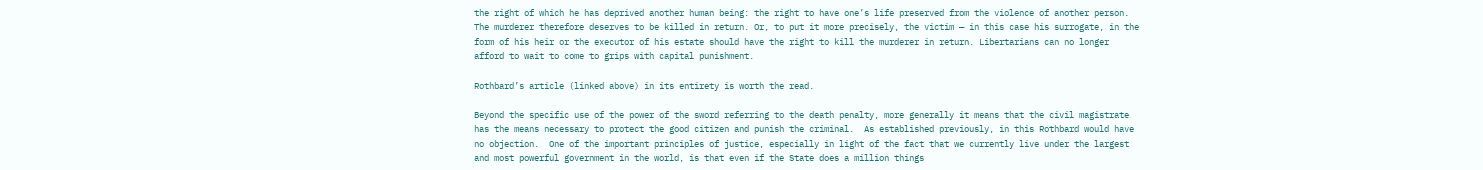the right of which he has deprived another human being: the right to have one’s life preserved from the violence of another person. The murderer therefore deserves to be killed in return. Or, to put it more precisely, the victim — in this case his surrogate, in the form of his heir or the executor of his estate should have the right to kill the murderer in return. Libertarians can no longer afford to wait to come to grips with capital punishment.

Rothbard’s article (linked above) in its entirety is worth the read.

Beyond the specific use of the power of the sword referring to the death penalty, more generally it means that the civil magistrate has the means necessary to protect the good citizen and punish the criminal.  As established previously, in this Rothbard would have no objection.  One of the important principles of justice, especially in light of the fact that we currently live under the largest and most powerful government in the world, is that even if the State does a million things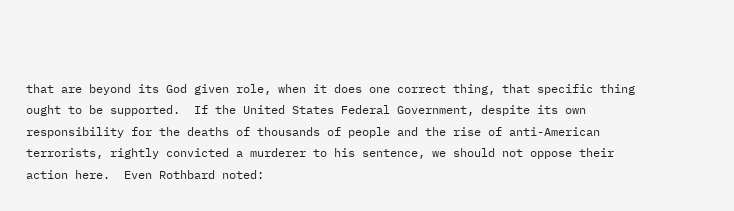that are beyond its God given role, when it does one correct thing, that specific thing ought to be supported.  If the United States Federal Government, despite its own responsibility for the deaths of thousands of people and the rise of anti-American terrorists, rightly convicted a murderer to his sentence, we should not oppose their action here.  Even Rothbard noted: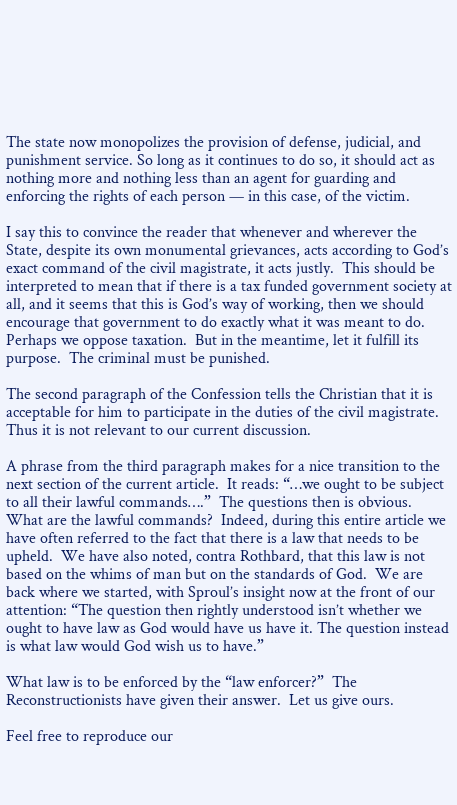The state now monopolizes the provision of defense, judicial, and punishment service. So long as it continues to do so, it should act as nothing more and nothing less than an agent for guarding and enforcing the rights of each person — in this case, of the victim.

I say this to convince the reader that whenever and wherever the State, despite its own monumental grievances, acts according to God’s exact command of the civil magistrate, it acts justly.  This should be interpreted to mean that if there is a tax funded government society at all, and it seems that this is God’s way of working, then we should encourage that government to do exactly what it was meant to do.  Perhaps we oppose taxation.  But in the meantime, let it fulfill its purpose.  The criminal must be punished.

The second paragraph of the Confession tells the Christian that it is acceptable for him to participate in the duties of the civil magistrate.  Thus it is not relevant to our current discussion.

A phrase from the third paragraph makes for a nice transition to the next section of the current article.  It reads: “…we ought to be subject to all their lawful commands….”  The questions then is obvious.  What are the lawful commands?  Indeed, during this entire article we have often referred to the fact that there is a law that needs to be upheld.  We have also noted, contra Rothbard, that this law is not based on the whims of man but on the standards of God.  We are back where we started, with Sproul’s insight now at the front of our attention: “The question then rightly understood isn’t whether we ought to have law as God would have us have it. The question instead is what law would God wish us to have.”

What law is to be enforced by the “law enforcer?”  The Reconstructionists have given their answer.  Let us give ours.

Feel free to reproduce our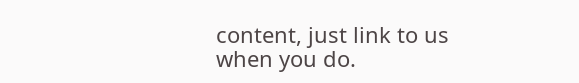content, just link to us when you do.